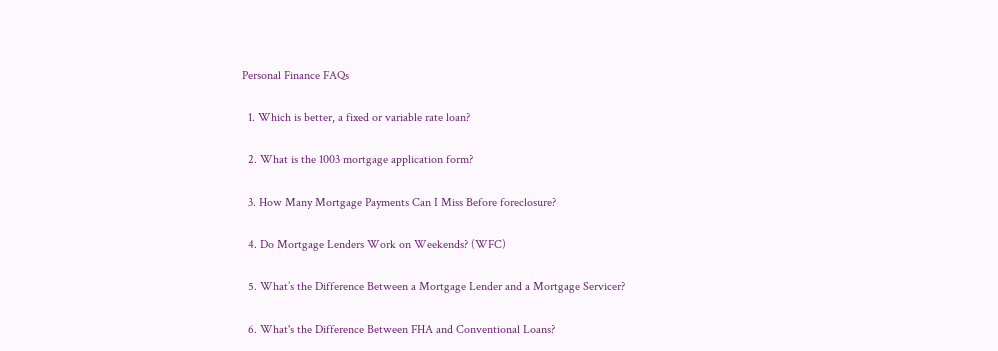Personal Finance FAQs

  1. Which is better, a fixed or variable rate loan?

  2. What is the 1003 mortgage application form?

  3. How Many Mortgage Payments Can I Miss Before foreclosure?

  4. Do Mortgage Lenders Work on Weekends? (WFC)

  5. What’s the Difference Between a Mortgage Lender and a Mortgage Servicer?

  6. What's the Difference Between FHA and Conventional Loans?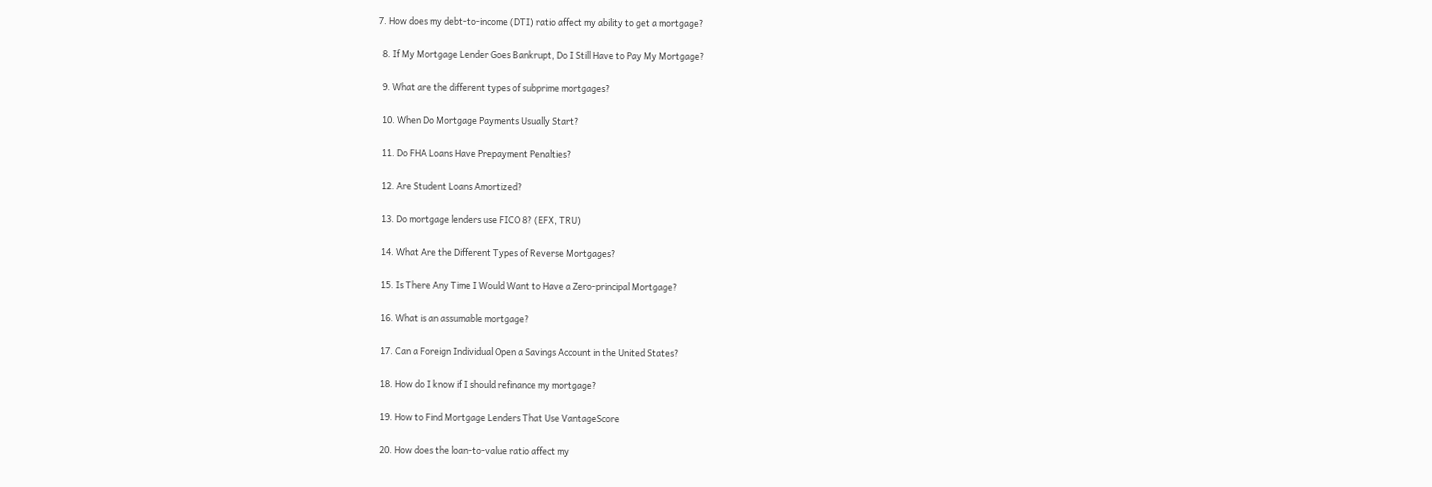7. How does my debt-to-income (DTI) ratio affect my ability to get a mortgage?

  8. If My Mortgage Lender Goes Bankrupt, Do I Still Have to Pay My Mortgage?

  9. What are the different types of subprime mortgages?

  10. When Do Mortgage Payments Usually Start?

  11. Do FHA Loans Have Prepayment Penalties?

  12. Are Student Loans Amortized?

  13. Do mortgage lenders use FICO 8? (EFX, TRU)

  14. What Are the Different Types of Reverse Mortgages?

  15. Is There Any Time I Would Want to Have a Zero-principal Mortgage?

  16. What is an assumable mortgage?

  17. Can a Foreign Individual Open a Savings Account in the United States?

  18. How do I know if I should refinance my mortgage?

  19. How to Find Mortgage Lenders That Use VantageScore

  20. How does the loan-to-value ratio affect my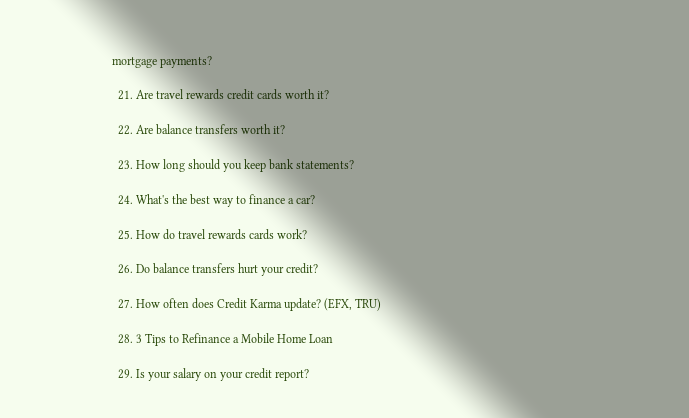mortgage payments?

  21. Are travel rewards credit cards worth it?

  22. Are balance transfers worth it?

  23. How long should you keep bank statements?

  24. What's the best way to finance a car?

  25. How do travel rewards cards work?

  26. Do balance transfers hurt your credit?

  27. How often does Credit Karma update? (EFX, TRU)

  28. 3 Tips to Refinance a Mobile Home Loan

  29. Is your salary on your credit report?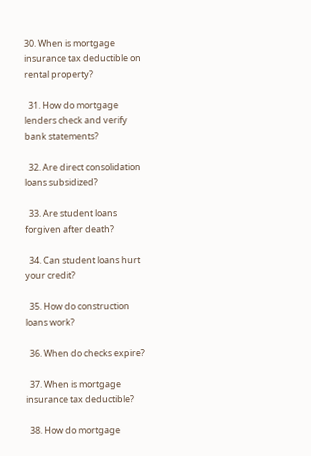30. When is mortgage insurance tax deductible on rental property?

  31. How do mortgage lenders check and verify bank statements?

  32. Are direct consolidation loans subsidized?

  33. Are student loans forgiven after death?

  34. Can student loans hurt your credit?

  35. How do construction loans work?

  36. When do checks expire?

  37. When is mortgage insurance tax deductible?

  38. How do mortgage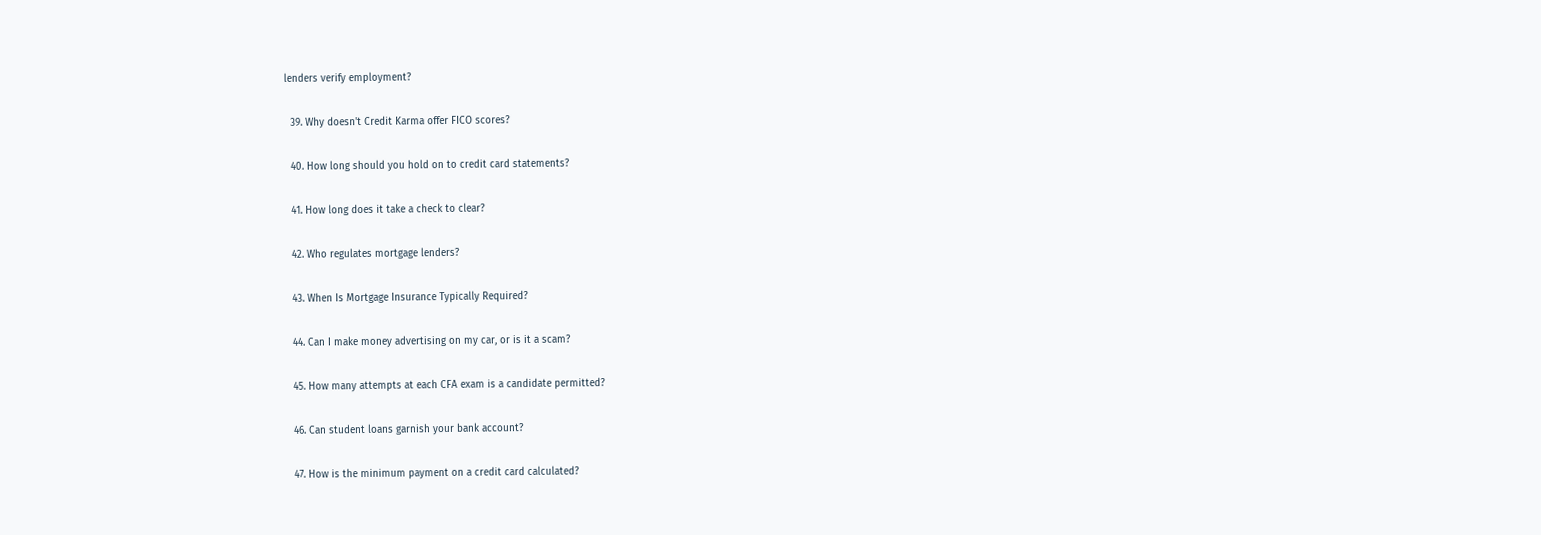lenders verify employment?

  39. Why doesn't Credit Karma offer FICO scores?

  40. How long should you hold on to credit card statements?

  41. How long does it take a check to clear?

  42. Who regulates mortgage lenders?

  43. When Is Mortgage Insurance Typically Required?

  44. Can I make money advertising on my car, or is it a scam?

  45. How many attempts at each CFA exam is a candidate permitted?

  46. Can student loans garnish your bank account?

  47. How is the minimum payment on a credit card calculated?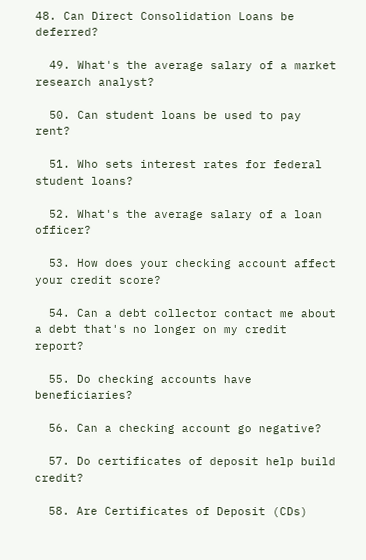48. Can Direct Consolidation Loans be deferred?

  49. What's the average salary of a market research analyst?

  50. Can student loans be used to pay rent?

  51. Who sets interest rates for federal student loans?

  52. What's the average salary of a loan officer?

  53. How does your checking account affect your credit score?

  54. Can a debt collector contact me about a debt that's no longer on my credit report?

  55. Do checking accounts have beneficiaries?

  56. Can a checking account go negative?

  57. Do certificates of deposit help build credit?

  58. Are Certificates of Deposit (CDs)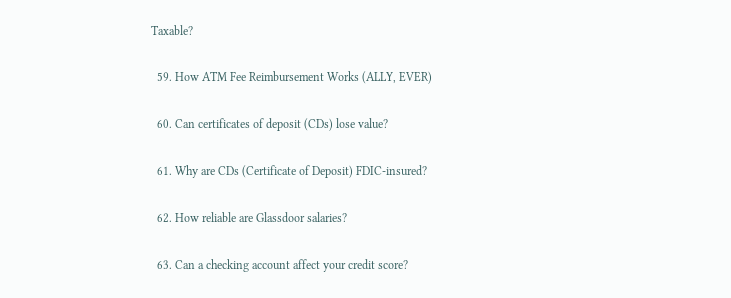Taxable?

  59. How ATM Fee Reimbursement Works (ALLY, EVER)

  60. Can certificates of deposit (CDs) lose value?

  61. Why are CDs (Certificate of Deposit) FDIC-insured?

  62. How reliable are Glassdoor salaries?

  63. Can a checking account affect your credit score?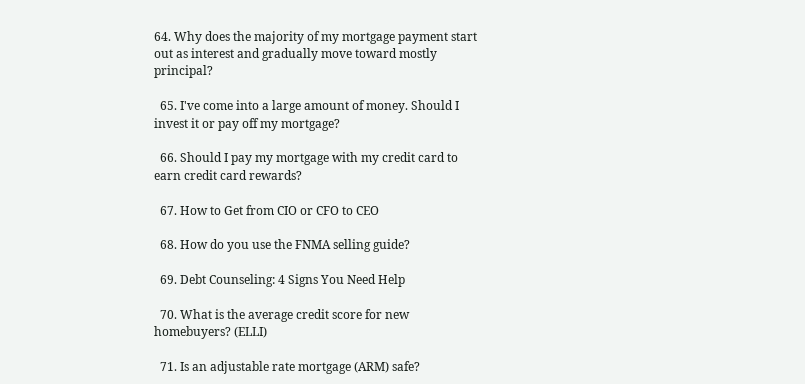64. Why does the majority of my mortgage payment start out as interest and gradually move toward mostly principal?

  65. I've come into a large amount of money. Should I invest it or pay off my mortgage?

  66. Should I pay my mortgage with my credit card to earn credit card rewards?

  67. How to Get from CIO or CFO to CEO

  68. How do you use the FNMA selling guide?

  69. Debt Counseling: 4 Signs You Need Help

  70. What is the average credit score for new homebuyers? (ELLI)

  71. Is an adjustable rate mortgage (ARM) safe?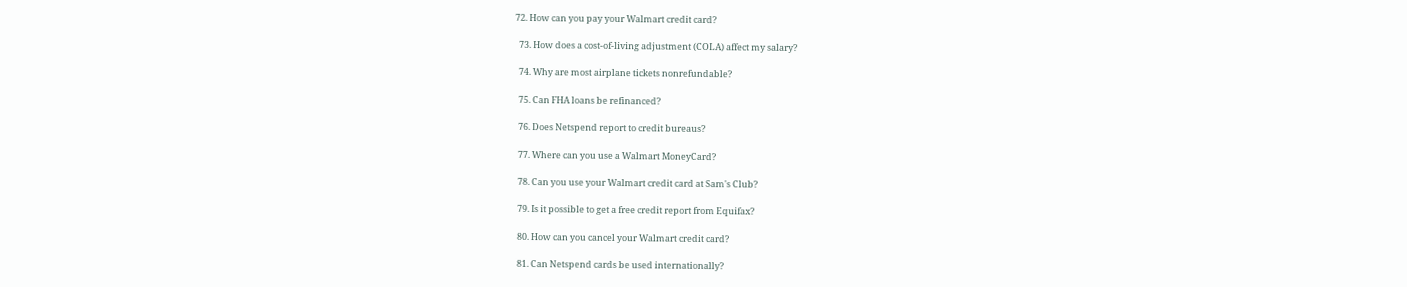72. How can you pay your Walmart credit card?

  73. How does a cost-of-living adjustment (COLA) affect my salary?

  74. Why are most airplane tickets nonrefundable?

  75. Can FHA loans be refinanced?

  76. Does Netspend report to credit bureaus?

  77. Where can you use a Walmart MoneyCard?

  78. Can you use your Walmart credit card at Sam's Club?

  79. Is it possible to get a free credit report from Equifax?

  80. How can you cancel your Walmart credit card?

  81. Can Netspend cards be used internationally?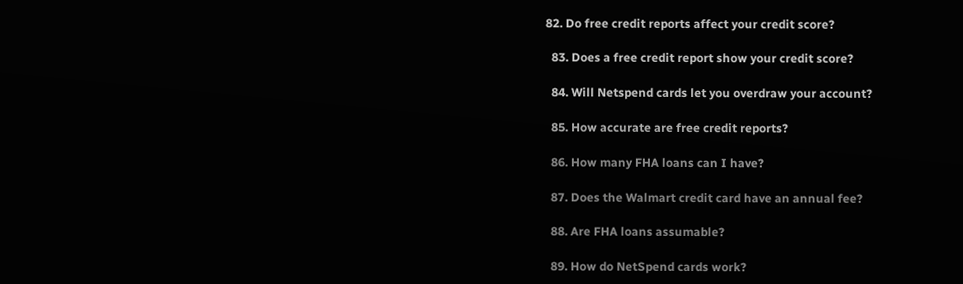82. Do free credit reports affect your credit score?

  83. Does a free credit report show your credit score?

  84. Will Netspend cards let you overdraw your account?

  85. How accurate are free credit reports?

  86. How many FHA loans can I have?

  87. Does the Walmart credit card have an annual fee?

  88. Are FHA loans assumable?

  89. How do NetSpend cards work?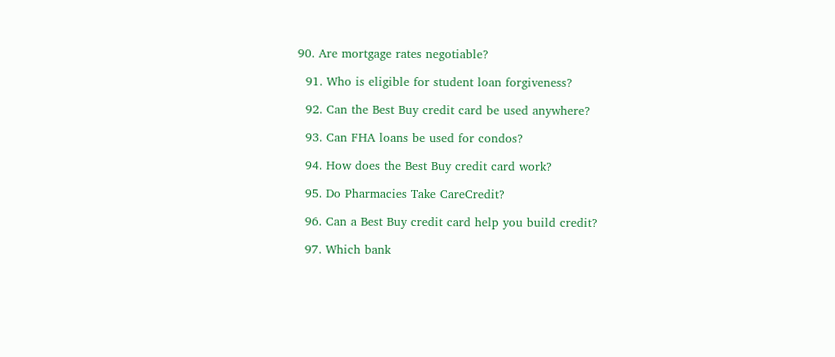90. Are mortgage rates negotiable?

  91. Who is eligible for student loan forgiveness?

  92. Can the Best Buy credit card be used anywhere?

  93. Can FHA loans be used for condos?

  94. How does the Best Buy credit card work?

  95. Do Pharmacies Take CareCredit?

  96. Can a Best Buy credit card help you build credit?

  97. Which bank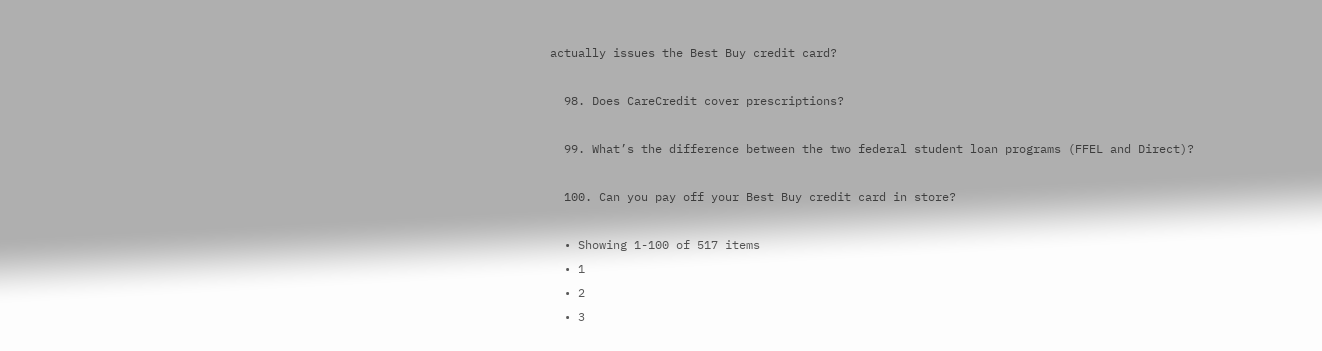actually issues the Best Buy credit card?

  98. Does CareCredit cover prescriptions?

  99. What’s the difference between the two federal student loan programs (FFEL and Direct)?

  100. Can you pay off your Best Buy credit card in store?

  • Showing 1-100 of 517 items
  • 1
  • 2
  • 3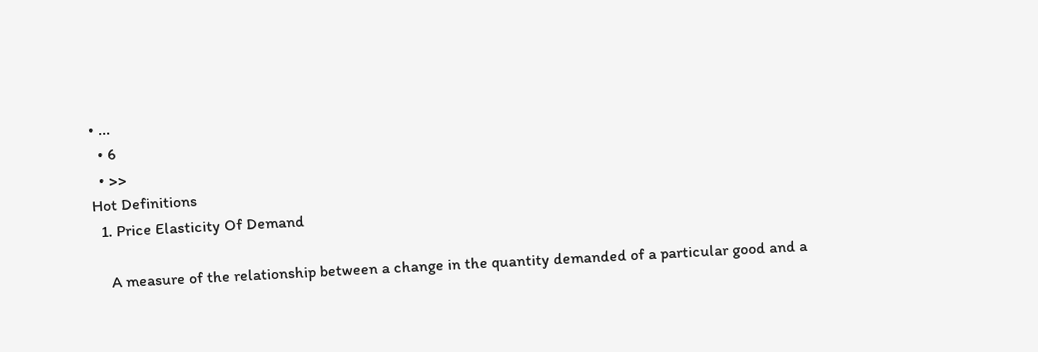• ...
  • 6
  • >>
Hot Definitions
  1. Price Elasticity Of Demand

    A measure of the relationship between a change in the quantity demanded of a particular good and a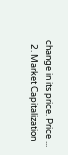change in its price. Price ...
  2. Market Capitalization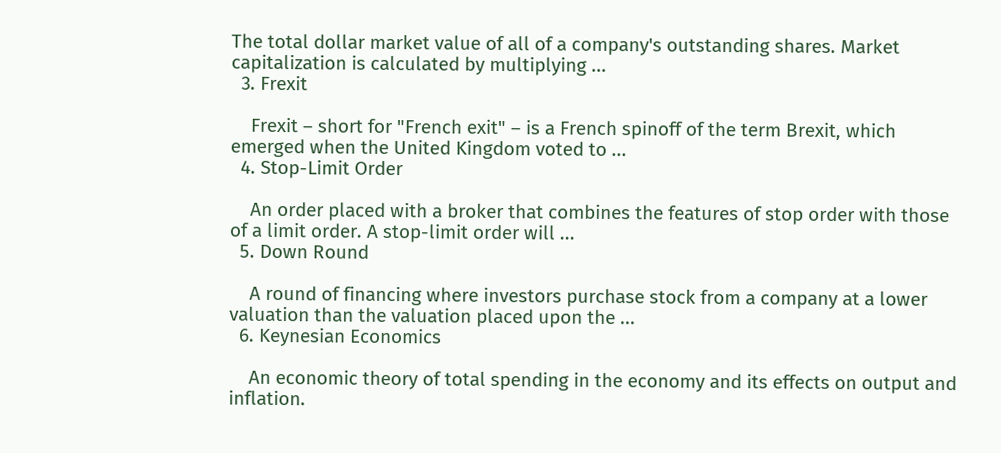The total dollar market value of all of a company's outstanding shares. Market capitalization is calculated by multiplying ...
  3. Frexit

    Frexit – short for "French exit" – is a French spinoff of the term Brexit, which emerged when the United Kingdom voted to ...
  4. Stop-Limit Order

    An order placed with a broker that combines the features of stop order with those of a limit order. A stop-limit order will ...
  5. Down Round

    A round of financing where investors purchase stock from a company at a lower valuation than the valuation placed upon the ...
  6. Keynesian Economics

    An economic theory of total spending in the economy and its effects on output and inflation.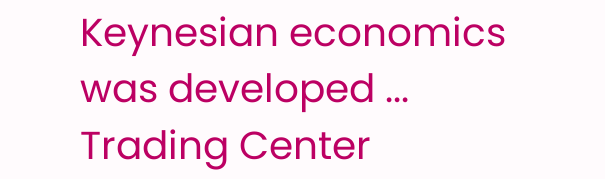Keynesian economics was developed ...
Trading Center